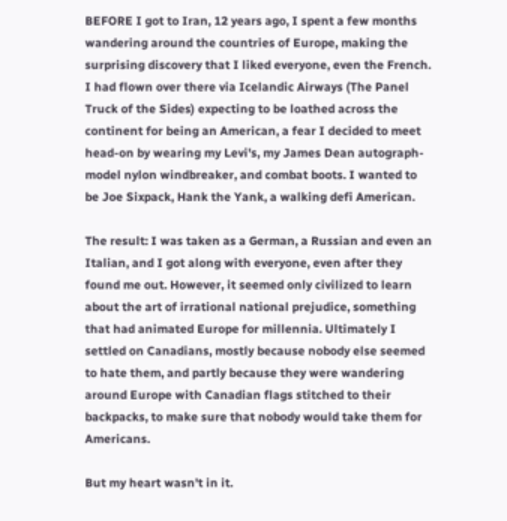BEFORE I got to Iran, 12 years ago, I spent a few months wandering around the countries of Europe, making the surprising discovery that I liked everyone, even the French. I had flown over there via Icelandic Airways (The Panel Truck of the Sides) expecting to be loathed across the continent for being an American, a fear I decided to meet head-on by wearing my Levi's, my James Dean autograph-model nylon windbreaker, and combat boots. I wanted to be Joe Sixpack, Hank the Yank, a walking defi American.

The result: I was taken as a German, a Russian and even an Italian, and I got along with everyone, even after they found me out. However, it seemed only civilized to learn about the art of irrational national prejudice, something that had animated Europe for millennia. Ultimately I settled on Canadians, mostly because nobody else seemed to hate them, and partly because they were wandering around Europe with Canadian flags stitched to their backpacks, to make sure that nobody would take them for Americans.

But my heart wasn't in it.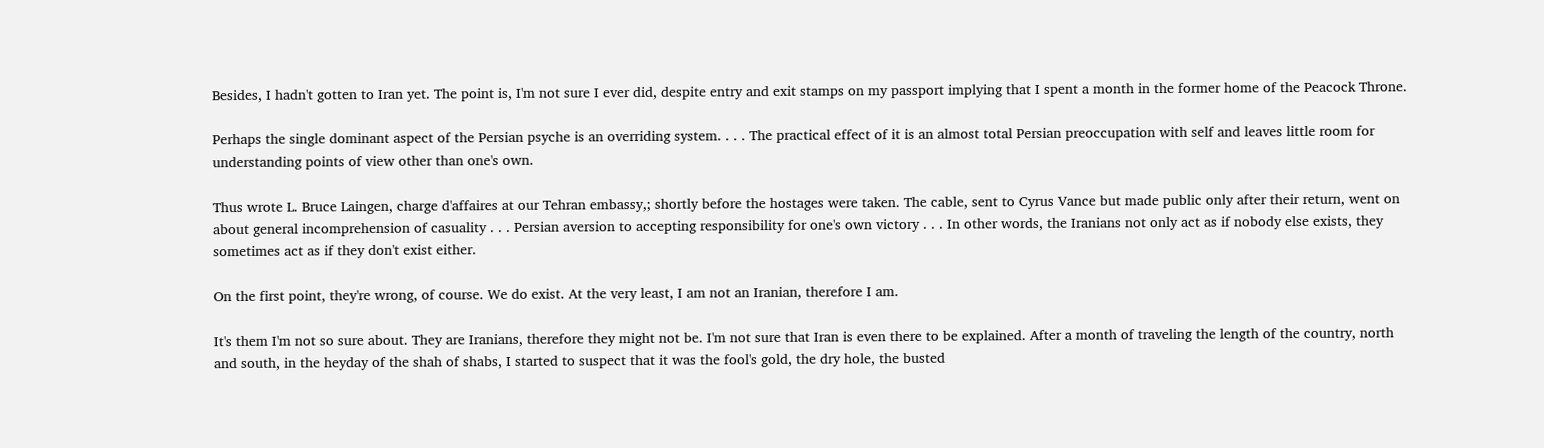Besides, I hadn't gotten to Iran yet. The point is, I'm not sure I ever did, despite entry and exit stamps on my passport implying that I spent a month in the former home of the Peacock Throne.

Perhaps the single dominant aspect of the Persian psyche is an overriding system. . . . The practical effect of it is an almost total Persian preoccupation with self and leaves little room for understanding points of view other than one's own.

Thus wrote L. Bruce Laingen, charge d'affaires at our Tehran embassy,; shortly before the hostages were taken. The cable, sent to Cyrus Vance but made public only after their return, went on about general incomprehension of casuality . . . Persian aversion to accepting responsibility for one's own victory . . . In other words, the Iranians not only act as if nobody else exists, they sometimes act as if they don't exist either.

On the first point, they're wrong, of course. We do exist. At the very least, I am not an Iranian, therefore I am.

It's them I'm not so sure about. They are Iranians, therefore they might not be. I'm not sure that Iran is even there to be explained. After a month of traveling the length of the country, north and south, in the heyday of the shah of shabs, I started to suspect that it was the fool's gold, the dry hole, the busted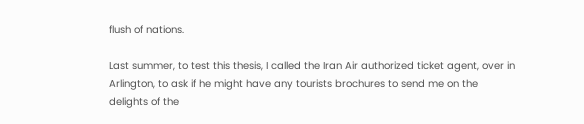flush of nations.

Last summer, to test this thesis, I called the Iran Air authorized ticket agent, over in Arlington, to ask if he might have any tourists brochures to send me on the delights of the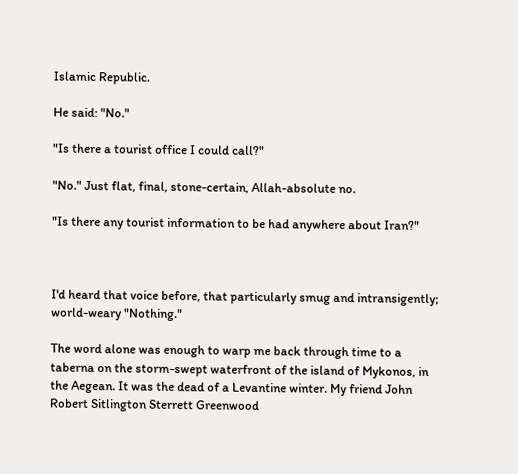Islamic Republic.

He said: "No."

"Is there a tourist office I could call?"

"No." Just flat, final, stone-certain, Allah-absolute no.

"Is there any tourist information to be had anywhere about Iran?"



I'd heard that voice before, that particularly smug and intransigently; world-weary "Nothing."

The word alone was enough to warp me back through time to a taberna on the storm-swept waterfront of the island of Mykonos, in the Aegean. It was the dead of a Levantine winter. My friend John Robert Sitlington Sterrett Greenwood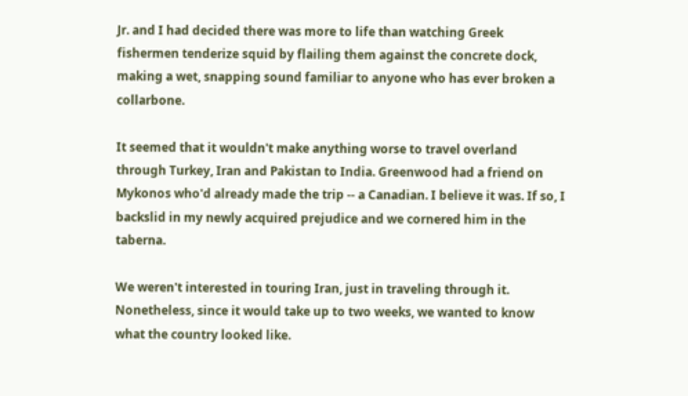Jr. and I had decided there was more to life than watching Greek fishermen tenderize squid by flailing them against the concrete dock, making a wet, snapping sound familiar to anyone who has ever broken a collarbone.

It seemed that it wouldn't make anything worse to travel overland through Turkey, Iran and Pakistan to India. Greenwood had a friend on Mykonos who'd already made the trip -- a Canadian. I believe it was. If so, I backslid in my newly acquired prejudice and we cornered him in the taberna.

We weren't interested in touring Iran, just in traveling through it. Nonetheless, since it would take up to two weeks, we wanted to know what the country looked like.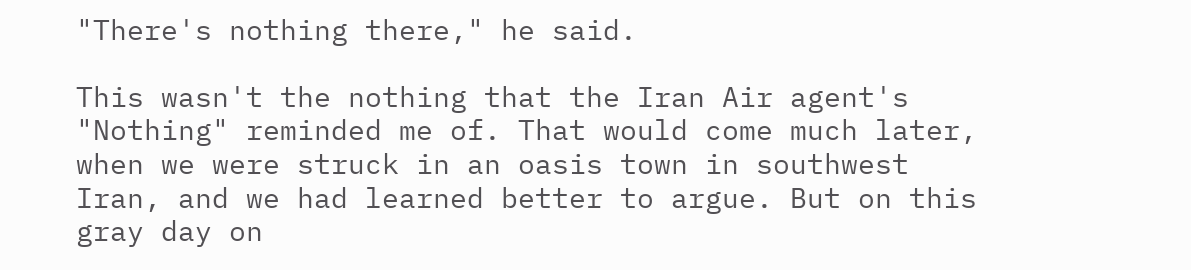"There's nothing there," he said.

This wasn't the nothing that the Iran Air agent's "Nothing" reminded me of. That would come much later, when we were struck in an oasis town in southwest Iran, and we had learned better to argue. But on this gray day on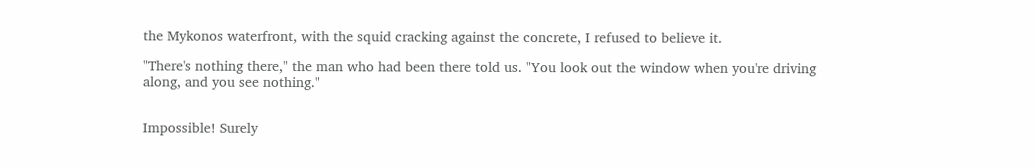the Mykonos waterfront, with the squid cracking against the concrete, I refused to believe it.

"There's nothing there," the man who had been there told us. "You look out the window when you're driving along, and you see nothing."


Impossible! Surely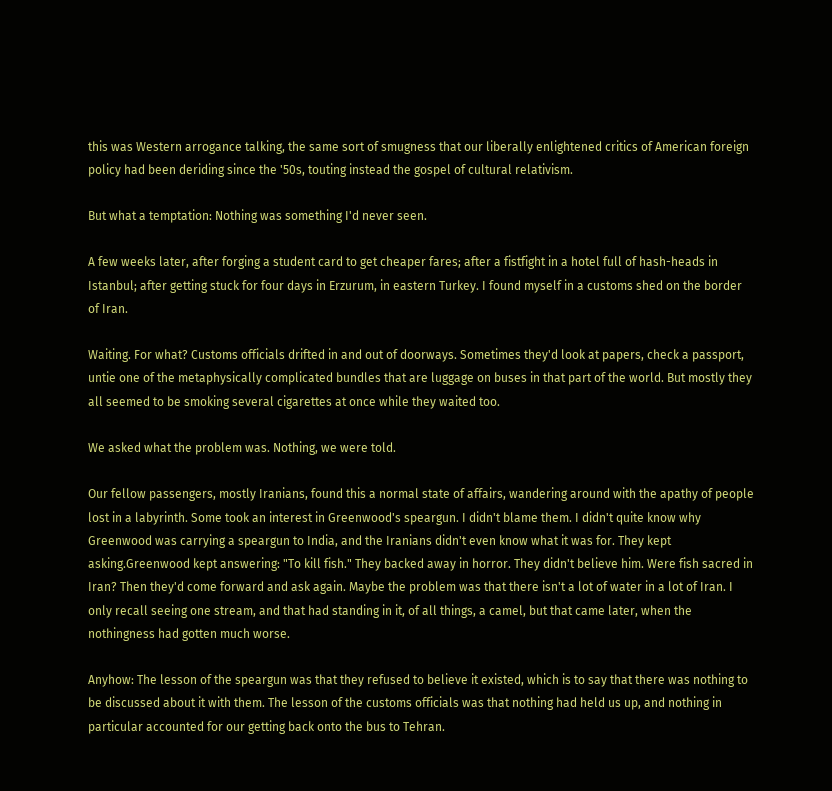this was Western arrogance talking, the same sort of smugness that our liberally enlightened critics of American foreign policy had been deriding since the '50s, touting instead the gospel of cultural relativism.

But what a temptation: Nothing was something I'd never seen.

A few weeks later, after forging a student card to get cheaper fares; after a fistfight in a hotel full of hash-heads in Istanbul; after getting stuck for four days in Erzurum, in eastern Turkey. I found myself in a customs shed on the border of Iran.

Waiting. For what? Customs officials drifted in and out of doorways. Sometimes they'd look at papers, check a passport, untie one of the metaphysically complicated bundles that are luggage on buses in that part of the world. But mostly they all seemed to be smoking several cigarettes at once while they waited too.

We asked what the problem was. Nothing, we were told.

Our fellow passengers, mostly Iranians, found this a normal state of affairs, wandering around with the apathy of people lost in a labyrinth. Some took an interest in Greenwood's speargun. I didn't blame them. I didn't quite know why Greenwood was carrying a speargun to India, and the Iranians didn't even know what it was for. They kept asking.Greenwood kept answering: "To kill fish." They backed away in horror. They didn't believe him. Were fish sacred in Iran? Then they'd come forward and ask again. Maybe the problem was that there isn't a lot of water in a lot of Iran. I only recall seeing one stream, and that had standing in it, of all things, a camel, but that came later, when the nothingness had gotten much worse.

Anyhow: The lesson of the speargun was that they refused to believe it existed, which is to say that there was nothing to be discussed about it with them. The lesson of the customs officials was that nothing had held us up, and nothing in particular accounted for our getting back onto the bus to Tehran.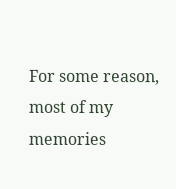For some reason, most of my memories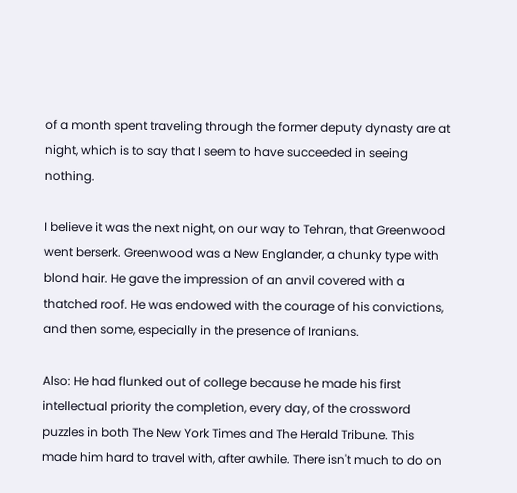of a month spent traveling through the former deputy dynasty are at night, which is to say that I seem to have succeeded in seeing nothing.

I believe it was the next night, on our way to Tehran, that Greenwood went berserk. Greenwood was a New Englander, a chunky type with blond hair. He gave the impression of an anvil covered with a thatched roof. He was endowed with the courage of his convictions, and then some, especially in the presence of Iranians.

Also: He had flunked out of college because he made his first intellectual priority the completion, every day, of the crossword puzzles in both The New York Times and The Herald Tribune. This made him hard to travel with, after awhile. There isn't much to do on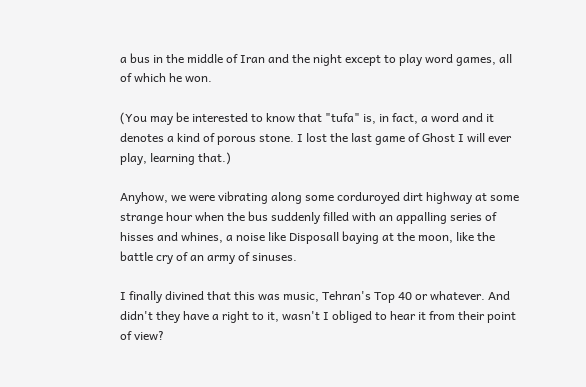a bus in the middle of Iran and the night except to play word games, all of which he won.

(You may be interested to know that "tufa" is, in fact, a word and it denotes a kind of porous stone. I lost the last game of Ghost I will ever play, learning that.)

Anyhow, we were vibrating along some corduroyed dirt highway at some strange hour when the bus suddenly filled with an appalling series of hisses and whines, a noise like Disposall baying at the moon, like the battle cry of an army of sinuses.

I finally divined that this was music, Tehran's Top 40 or whatever. And didn't they have a right to it, wasn't I obliged to hear it from their point of view?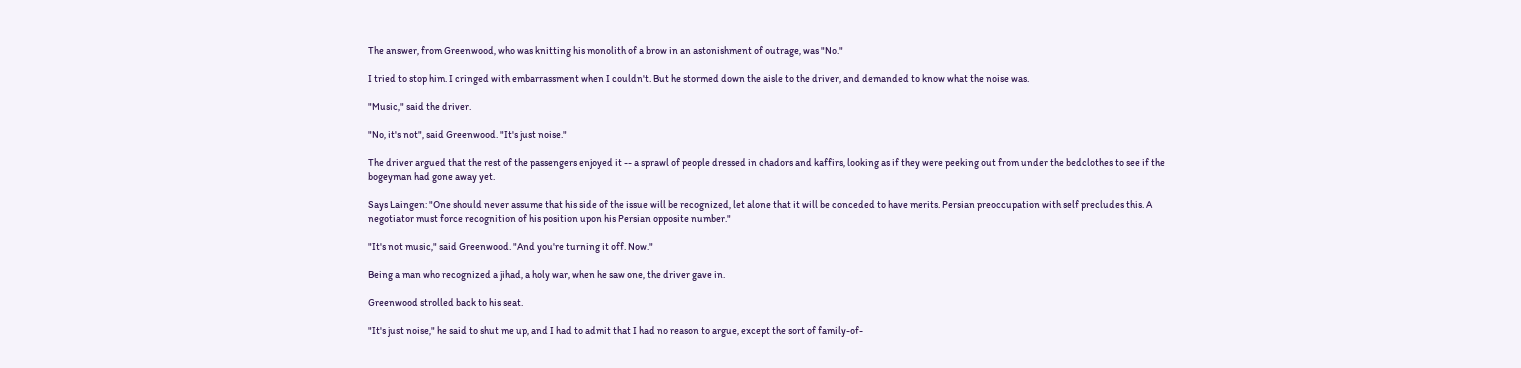The answer, from Greenwood, who was knitting his monolith of a brow in an astonishment of outrage, was "No."

I tried to stop him. I cringed with embarrassment when I couldn't. But he stormed down the aisle to the driver, and demanded to know what the noise was.

"Music," said the driver.

"No, it's not", said Greenwood. "It's just noise."

The driver argued that the rest of the passengers enjoyed it -- a sprawl of people dressed in chadors and kaffirs, looking as if they were peeking out from under the bedclothes to see if the bogeyman had gone away yet.

Says Laingen: "One should never assume that his side of the issue will be recognized, let alone that it will be conceded to have merits. Persian preoccupation with self precludes this. A negotiator must force recognition of his position upon his Persian opposite number."

"It's not music," said Greenwood. "And you're turning it off. Now."

Being a man who recognized a jihad, a holy war, when he saw one, the driver gave in.

Greenwood strolled back to his seat.

"It's just noise," he said to shut me up, and I had to admit that I had no reason to argue, except the sort of family-of-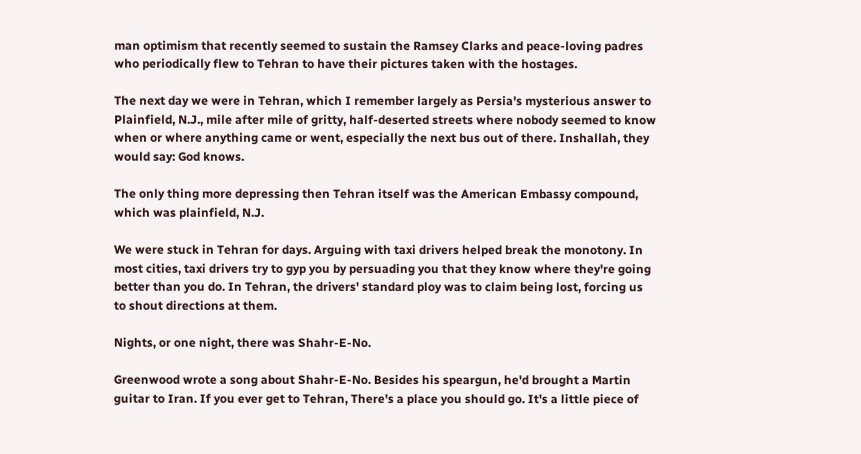man optimism that recently seemed to sustain the Ramsey Clarks and peace-loving padres who periodically flew to Tehran to have their pictures taken with the hostages.

The next day we were in Tehran, which I remember largely as Persia's mysterious answer to Plainfield, N.J., mile after mile of gritty, half-deserted streets where nobody seemed to know when or where anything came or went, especially the next bus out of there. Inshallah, they would say: God knows.

The only thing more depressing then Tehran itself was the American Embassy compound, which was plainfield, N.J.

We were stuck in Tehran for days. Arguing with taxi drivers helped break the monotony. In most cities, taxi drivers try to gyp you by persuading you that they know where they're going better than you do. In Tehran, the drivers' standard ploy was to claim being lost, forcing us to shout directions at them.

Nights, or one night, there was Shahr-E-No.

Greenwood wrote a song about Shahr-E-No. Besides his speargun, he'd brought a Martin guitar to Iran. If you ever get to Tehran, There's a place you should go. It's a little piece of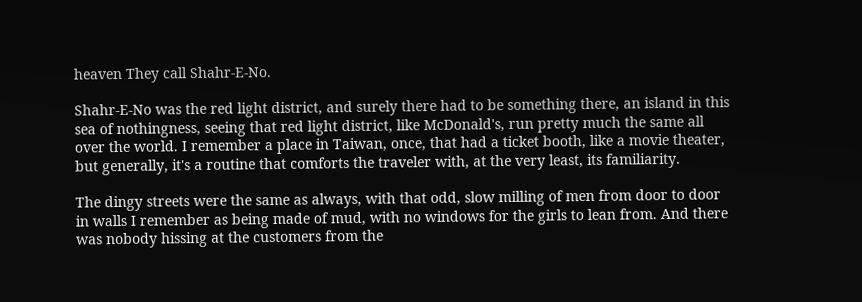heaven They call Shahr-E-No.

Shahr-E-No was the red light district, and surely there had to be something there, an island in this sea of nothingness, seeing that red light district, like McDonald's, run pretty much the same all over the world. I remember a place in Taiwan, once, that had a ticket booth, like a movie theater, but generally, it's a routine that comforts the traveler with, at the very least, its familiarity.

The dingy streets were the same as always, with that odd, slow milling of men from door to door in walls I remember as being made of mud, with no windows for the girls to lean from. And there was nobody hissing at the customers from the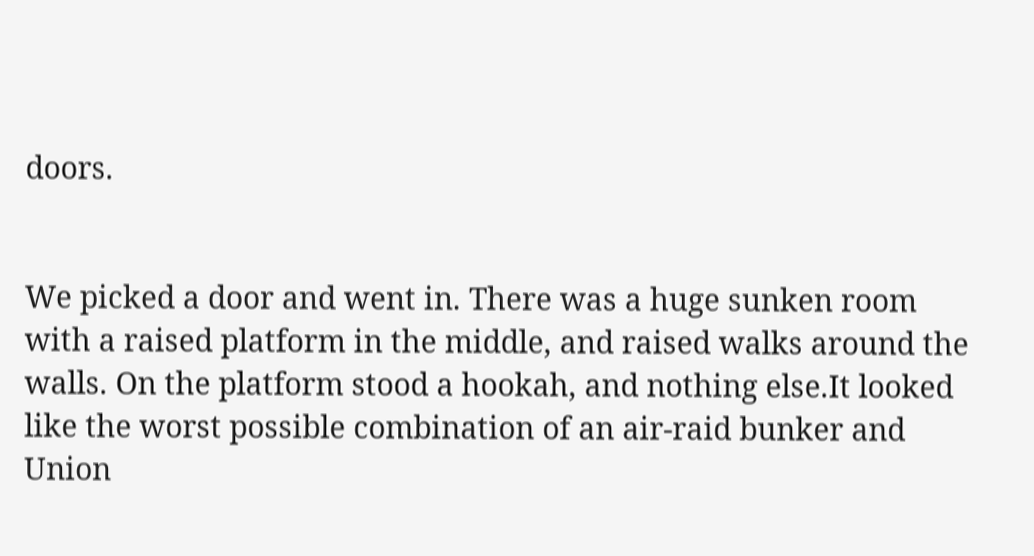doors.


We picked a door and went in. There was a huge sunken room with a raised platform in the middle, and raised walks around the walls. On the platform stood a hookah, and nothing else.It looked like the worst possible combination of an air-raid bunker and Union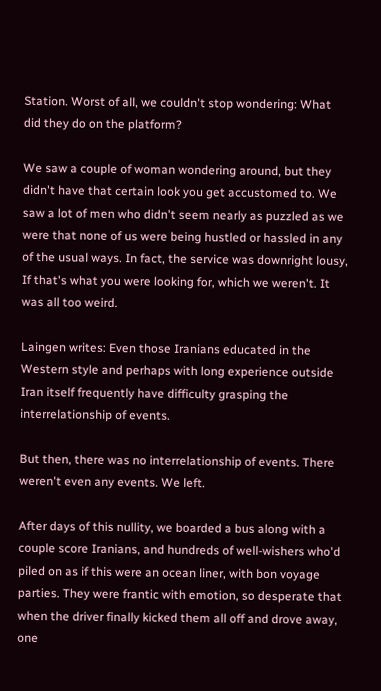Station. Worst of all, we couldn't stop wondering: What did they do on the platform?

We saw a couple of woman wondering around, but they didn't have that certain look you get accustomed to. We saw a lot of men who didn't seem nearly as puzzled as we were that none of us were being hustled or hassled in any of the usual ways. In fact, the service was downright lousy, If that's what you were looking for, which we weren't. It was all too weird.

Laingen writes: Even those Iranians educated in the Western style and perhaps with long experience outside Iran itself frequently have difficulty grasping the interrelationship of events.

But then, there was no interrelationship of events. There weren't even any events. We left.

After days of this nullity, we boarded a bus along with a couple score Iranians, and hundreds of well-wishers who'd piled on as if this were an ocean liner, with bon voyage parties. They were frantic with emotion, so desperate that when the driver finally kicked them all off and drove away, one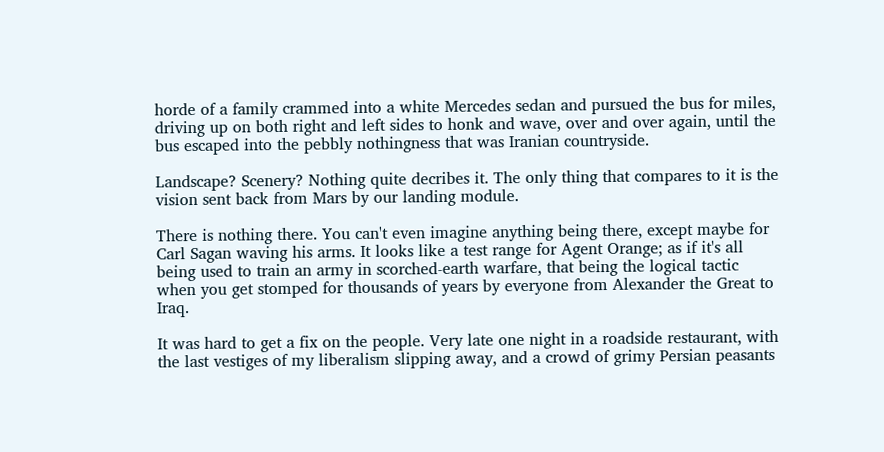horde of a family crammed into a white Mercedes sedan and pursued the bus for miles, driving up on both right and left sides to honk and wave, over and over again, until the bus escaped into the pebbly nothingness that was Iranian countryside.

Landscape? Scenery? Nothing quite decribes it. The only thing that compares to it is the vision sent back from Mars by our landing module.

There is nothing there. You can't even imagine anything being there, except maybe for Carl Sagan waving his arms. It looks like a test range for Agent Orange; as if it's all being used to train an army in scorched-earth warfare, that being the logical tactic when you get stomped for thousands of years by everyone from Alexander the Great to Iraq.

It was hard to get a fix on the people. Very late one night in a roadside restaurant, with the last vestiges of my liberalism slipping away, and a crowd of grimy Persian peasants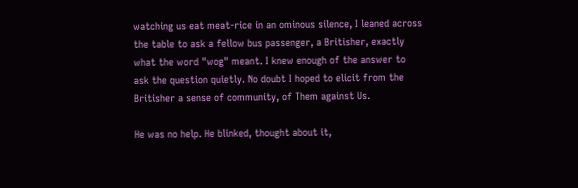watching us eat meat-rice in an ominous silence, I leaned across the table to ask a fellow bus passenger, a Britisher, exactly what the word "wog" meant. I knew enough of the answer to ask the question quietly. No doubt I hoped to elicit from the Britisher a sense of community, of Them against Us.

He was no help. He blinked, thought about it,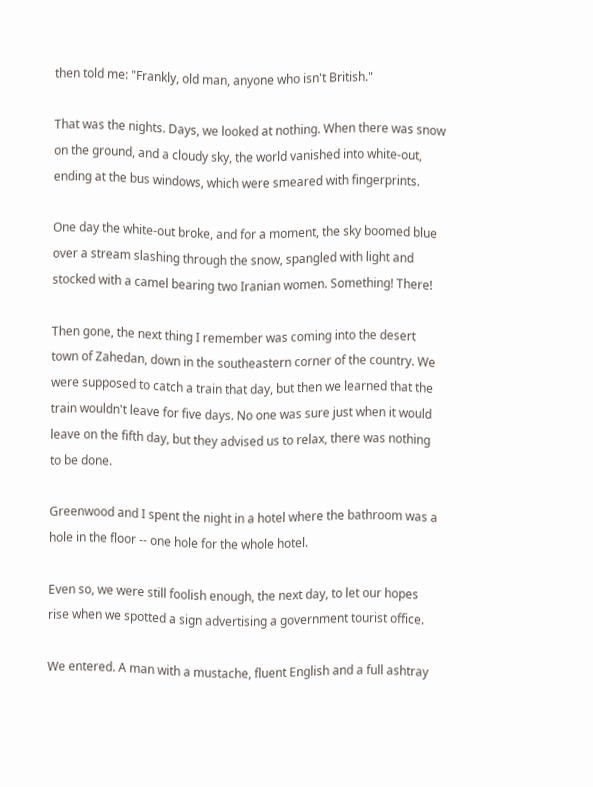then told me: "Frankly, old man, anyone who isn't British."

That was the nights. Days, we looked at nothing. When there was snow on the ground, and a cloudy sky, the world vanished into white-out, ending at the bus windows, which were smeared with fingerprints.

One day the white-out broke, and for a moment, the sky boomed blue over a stream slashing through the snow, spangled with light and stocked with a camel bearing two Iranian women. Something! There!

Then gone, the next thing I remember was coming into the desert town of Zahedan, down in the southeastern corner of the country. We were supposed to catch a train that day, but then we learned that the train wouldn't leave for five days. No one was sure just when it would leave on the fifth day, but they advised us to relax, there was nothing to be done.

Greenwood and I spent the night in a hotel where the bathroom was a hole in the floor -- one hole for the whole hotel.

Even so, we were still foolish enough, the next day, to let our hopes rise when we spotted a sign advertising a government tourist office.

We entered. A man with a mustache, fluent English and a full ashtray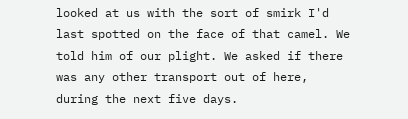looked at us with the sort of smirk I'd last spotted on the face of that camel. We told him of our plight. We asked if there was any other transport out of here, during the next five days.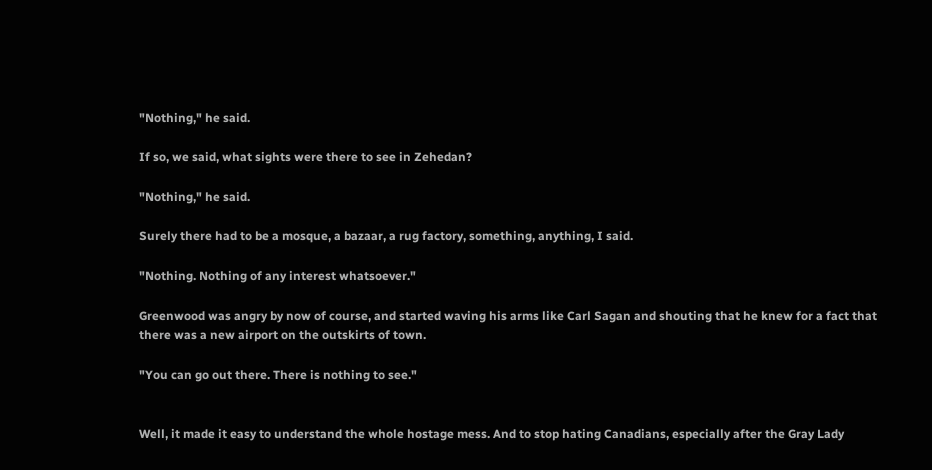"Nothing," he said.

If so, we said, what sights were there to see in Zehedan?

"Nothing," he said.

Surely there had to be a mosque, a bazaar, a rug factory, something, anything, I said.

"Nothing. Nothing of any interest whatsoever."

Greenwood was angry by now of course, and started waving his arms like Carl Sagan and shouting that he knew for a fact that there was a new airport on the outskirts of town.

"You can go out there. There is nothing to see."


Well, it made it easy to understand the whole hostage mess. And to stop hating Canadians, especially after the Gray Lady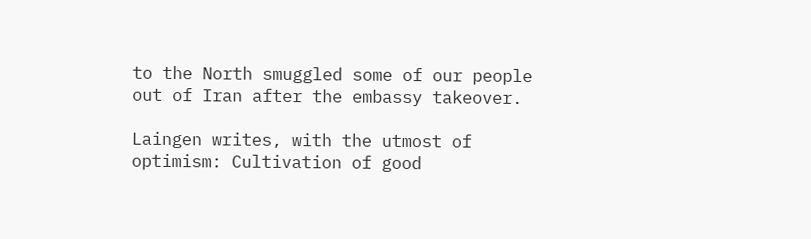to the North smuggled some of our people out of Iran after the embassy takeover.

Laingen writes, with the utmost of optimism: Cultivation of good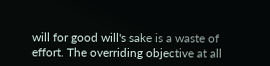will for good will's sake is a waste of effort. The overriding objective at all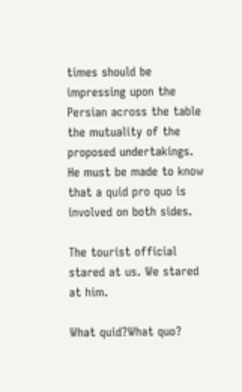times should be impressing upon the Persian across the table the mutuality of the proposed undertakings. He must be made to know that a quid pro quo is involved on both sides.

The tourist official stared at us. We stared at him.

What quid?What quo?